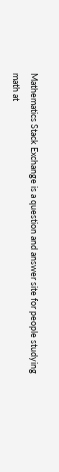Mathematics Stack Exchange is a question and answer site for people studying math at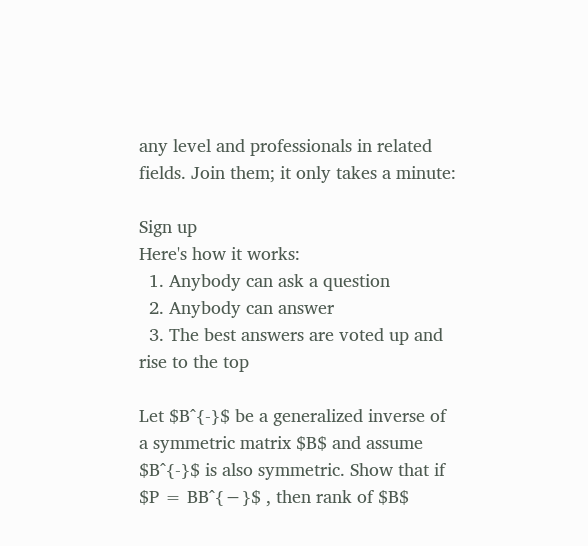any level and professionals in related fields. Join them; it only takes a minute:

Sign up
Here's how it works:
  1. Anybody can ask a question
  2. Anybody can answer
  3. The best answers are voted up and rise to the top

Let $B^{-}$ be a generalized inverse of a symmetric matrix $B$ and assume $B^{-}$ is also symmetric. Show that if $P = BB^{−}$ , then rank of $B$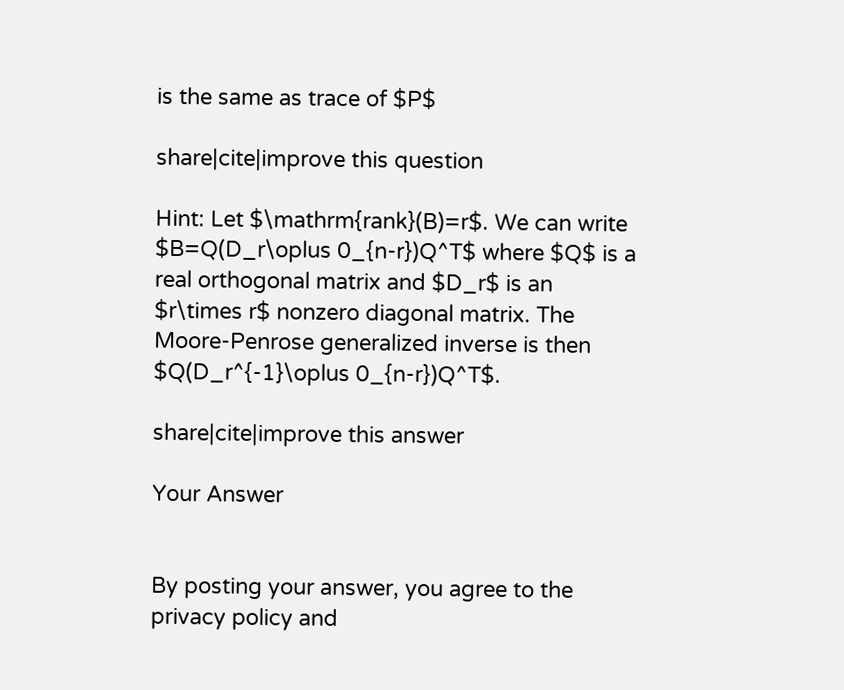is the same as trace of $P$

share|cite|improve this question

Hint: Let $\mathrm{rank}(B)=r$. We can write $B=Q(D_r\oplus 0_{n-r})Q^T$ where $Q$ is a real orthogonal matrix and $D_r$ is an $r\times r$ nonzero diagonal matrix. The Moore-Penrose generalized inverse is then $Q(D_r^{-1}\oplus 0_{n-r})Q^T$.

share|cite|improve this answer

Your Answer


By posting your answer, you agree to the privacy policy and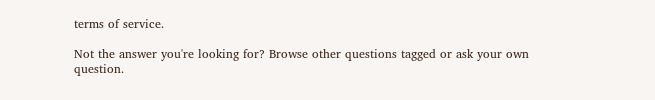terms of service.

Not the answer you're looking for? Browse other questions tagged or ask your own question.